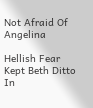Not Afraid Of Angelina

Hellish Fear Kept Beth Ditto In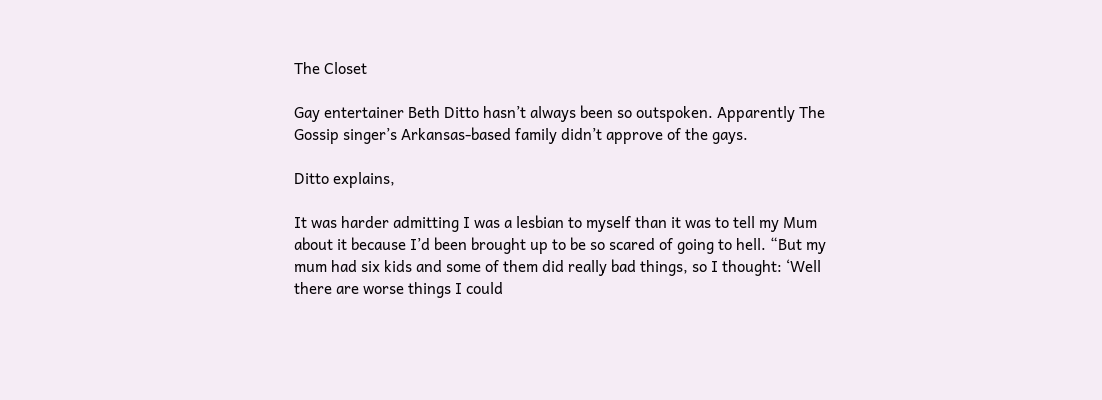The Closet

Gay entertainer Beth Ditto hasn’t always been so outspoken. Apparently The Gossip singer’s Arkansas-based family didn’t approve of the gays.

Ditto explains,

It was harder admitting I was a lesbian to myself than it was to tell my Mum about it because I’d been brought up to be so scared of going to hell. “But my mum had six kids and some of them did really bad things, so I thought: ‘Well there are worse things I could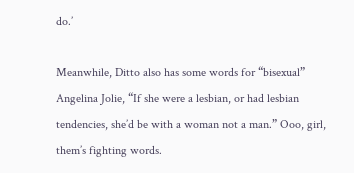do.’

Meanwhile, Ditto also has some words for “bisexual” Angelina Jolie, “If she were a lesbian, or had lesbian tendencies, she’d be with a woman not a man.” Ooo, girl, them’s fighting words.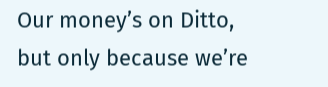Our money’s on Ditto, but only because we’re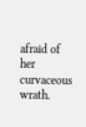afraid of her curvaceous wrath.